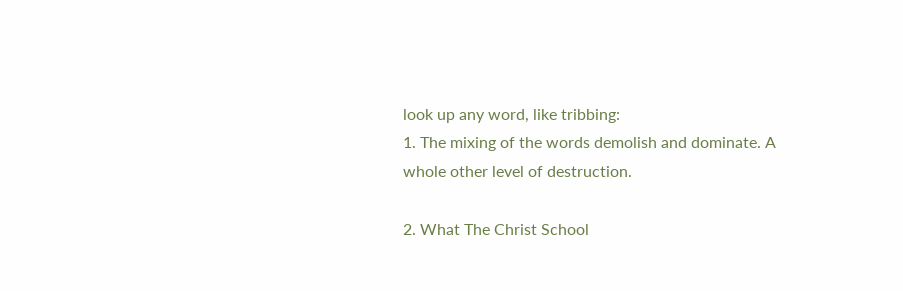look up any word, like tribbing:
1. The mixing of the words demolish and dominate. A whole other level of destruction.

2. What The Christ School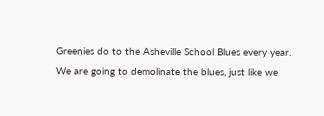Greenies do to the Asheville School Blues every year.
We are going to demolinate the blues, just like we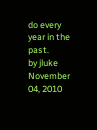do every year in the past.
by jluke November 04, 2010